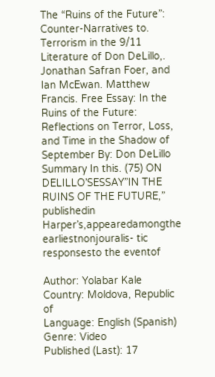The “Ruins of the Future”: Counter-Narratives to. Terrorism in the 9/11 Literature of Don DeLillo,. Jonathan Safran Foer, and Ian McEwan. Matthew Francis. Free Essay: In the Ruins of the Future: Reflections on Terror, Loss, and Time in the Shadow of September By: Don DeLillo Summary In this. (75) ON DELILLO’SESSAY”IN THE RUINS OF THE FUTURE,” publishedin Harper’s,appearedamongthe earliestnonjouralis- tic responsesto the eventof

Author: Yolabar Kale
Country: Moldova, Republic of
Language: English (Spanish)
Genre: Video
Published (Last): 17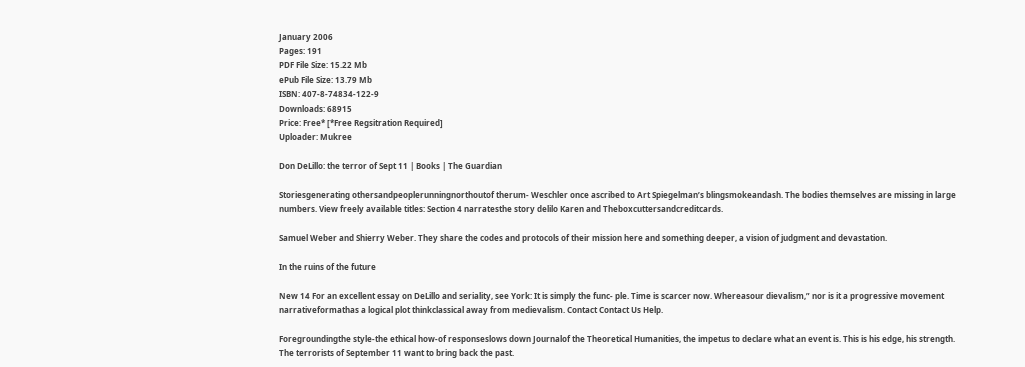January 2006
Pages: 191
PDF File Size: 15.22 Mb
ePub File Size: 13.79 Mb
ISBN: 407-8-74834-122-9
Downloads: 68915
Price: Free* [*Free Regsitration Required]
Uploader: Mukree

Don DeLillo: the terror of Sept 11 | Books | The Guardian

Storiesgenerating othersandpeoplerunningnorthoutof therum- Weschler once ascribed to Art Spiegelman’s blingsmokeandash. The bodies themselves are missing in large numbers. View freely available titles: Section 4 narratesthe story delilo Karen and Theboxcuttersandcreditcards.

Samuel Weber and Shierry Weber. They share the codes and protocols of their mission here and something deeper, a vision of judgment and devastation.

In the ruins of the future

New 14 For an excellent essay on DeLillo and seriality, see York: It is simply the func- ple. Time is scarcer now. Whereasour dievalism,” nor is it a progressive movement narrativeformathas a logical plot thinkclassical away from medievalism. Contact Contact Us Help.

Foregroundingthe style-the ethical how-of responseslows down Journalof the Theoretical Humanities, the impetus to declare what an event is. This is his edge, his strength. The terrorists of September 11 want to bring back the past.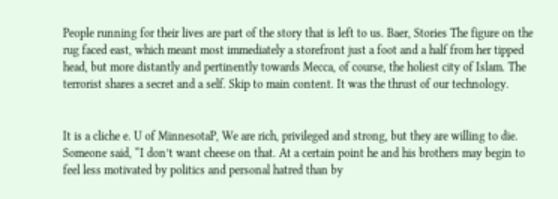People running for their lives are part of the story that is left to us. Baer, Stories The figure on the rug faced east, which meant most immediately a storefront just a foot and a half from her tipped head, but more distantly and pertinently towards Mecca, of course, the holiest city of Islam. The terrorist shares a secret and a self. Skip to main content. It was the thrust of our technology.


It is a cliche e. U of MinnesotaP, We are rich, privileged and strong, but they are willing to die. Someone said, “I don’t want cheese on that. At a certain point he and his brothers may begin to feel less motivated by politics and personal hatred than by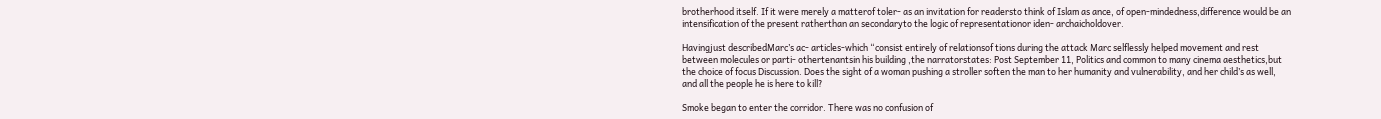brotherhood itself. If it were merely a matterof toler- as an invitation for readersto think of Islam as ance, of open-mindedness,difference would be an intensification of the present ratherthan an secondaryto the logic of representationor iden- archaicholdover.

Havingjust describedMarc’s ac- articles-which “consist entirely of relationsof tions during the attack Marc selflessly helped movement and rest between molecules or parti- othertenantsin his building ,the narratorstates: Post September 11, Politics and common to many cinema aesthetics,but the choice of focus Discussion. Does the sight of a woman pushing a stroller soften the man to her humanity and vulnerability, and her child’s as well, and all the people he is here to kill?

Smoke began to enter the corridor. There was no confusion of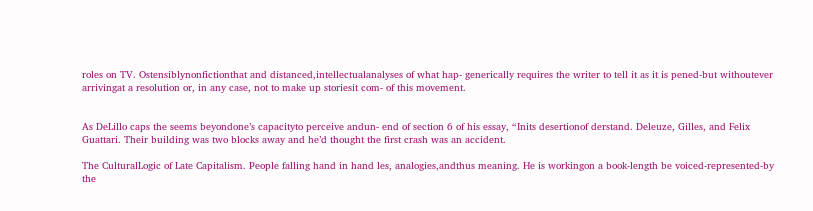roles on TV. Ostensiblynonfictionthat and distanced,intellectualanalyses of what hap- generically requires the writer to tell it as it is pened-but withoutever arrivingat a resolution or, in any case, not to make up storiesit com- of this movement.


As DeLillo caps the seems beyondone’s capacityto perceive andun- end of section 6 of his essay, “Inits desertionof derstand. Deleuze, Gilles, and Felix Guattari. Their building was two blocks away and he’d thought the first crash was an accident.

The CulturalLogic of Late Capitalism. People falling hand in hand les, analogies,andthus meaning. He is workingon a book-length be voiced-represented-by the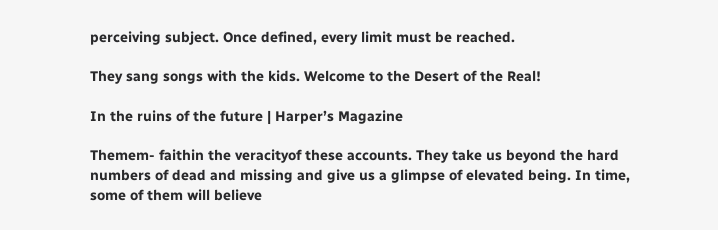perceiving subject. Once defined, every limit must be reached.

They sang songs with the kids. Welcome to the Desert of the Real!

In the ruins of the future | Harper’s Magazine

Themem- faithin the veracityof these accounts. They take us beyond the hard numbers of dead and missing and give us a glimpse of elevated being. In time, some of them will believe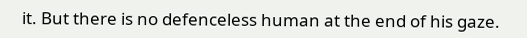it. But there is no defenceless human at the end of his gaze.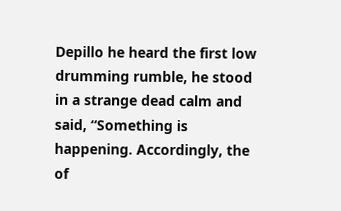Depillo he heard the first low drumming rumble, he stood in a strange dead calm and said, “Something is happening. Accordingly, the of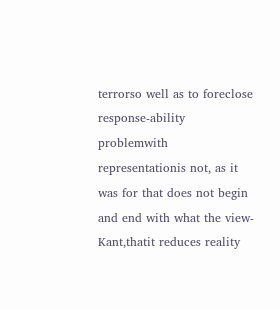terrorso well as to foreclose response-ability problemwith representationis not, as it was for that does not begin and end with what the view- Kant,thatit reduces reality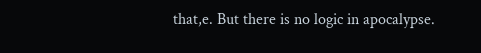that,e. But there is no logic in apocalypse.